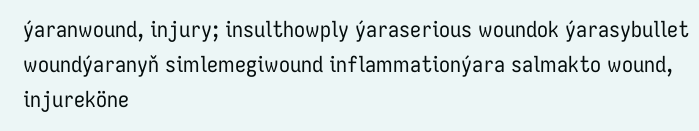ýaranwound, injury; insulthowply ýaraserious woundok ýarasybullet woundýaranyň simlemegiwound inflammationýara salmakto wound, injureköne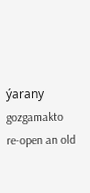ýarany gozgamakto re-open an old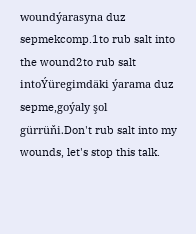woundýarasyna duz sepmekcomp.1to rub salt into the wound2to rub salt intoÝüregimdäki ýarama duz sepme,goýaly şol gürrüňi.Don't rub salt into my wounds, let's stop this talk.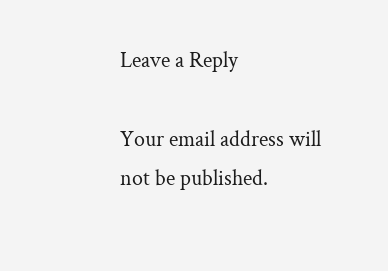Leave a Reply

Your email address will not be published.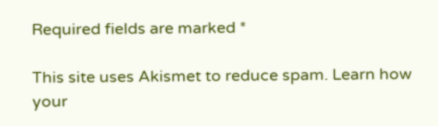Required fields are marked *

This site uses Akismet to reduce spam. Learn how your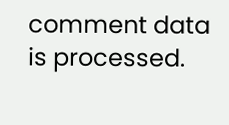comment data is processed.